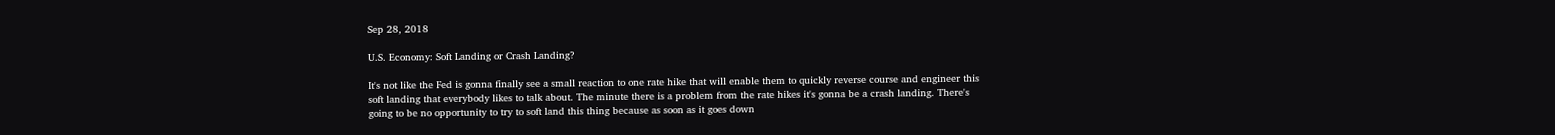Sep 28, 2018

U.S. Economy: Soft Landing or Crash Landing?

It's not like the Fed is gonna finally see a small reaction to one rate hike that will enable them to quickly reverse course and engineer this soft landing that everybody likes to talk about. The minute there is a problem from the rate hikes it's gonna be a crash landing. There's going to be no opportunity to try to soft land this thing because as soon as it goes down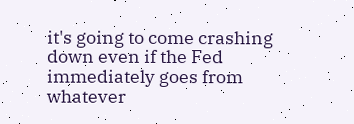it's going to come crashing down even if the Fed immediately goes from whatever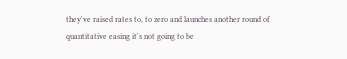they've raised rates to, to zero and launches another round of quantitative easing it's not going to be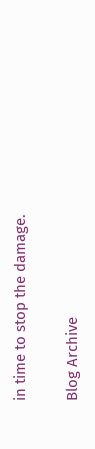in time to stop the damage.

Blog Archive